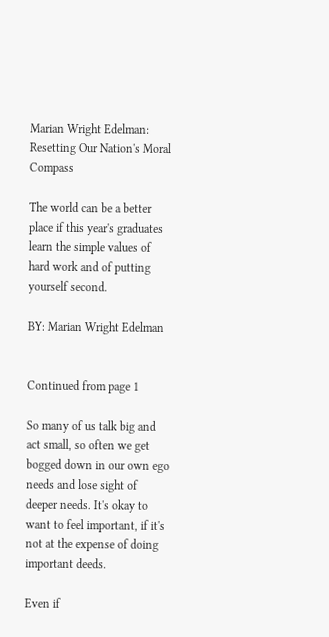Marian Wright Edelman: Resetting Our Nation's Moral Compass

The world can be a better place if this year's graduates learn the simple values of hard work and of putting yourself second.

BY: Marian Wright Edelman


Continued from page 1

So many of us talk big and act small, so often we get bogged down in our own ego needs and lose sight of deeper needs. It's okay to want to feel important, if it's not at the expense of doing important deeds.

Even if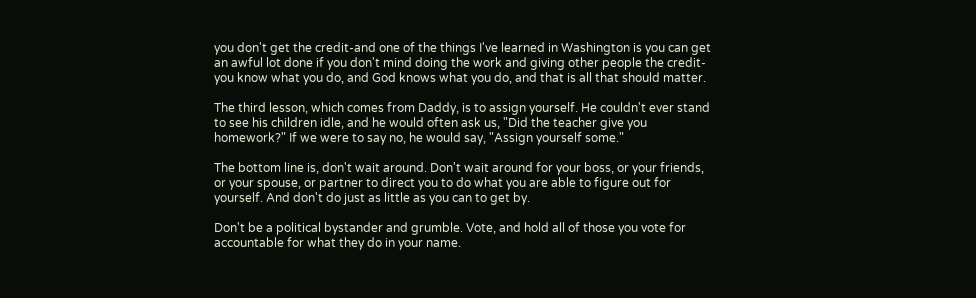you don't get the credit-and one of the things I've learned in Washington is you can get an awful lot done if you don't mind doing the work and giving other people the credit-you know what you do, and God knows what you do, and that is all that should matter.

The third lesson, which comes from Daddy, is to assign yourself. He couldn't ever stand to see his children idle, and he would often ask us, "Did the teacher give you homework?" If we were to say no, he would say, "Assign yourself some."

The bottom line is, don't wait around. Don't wait around for your boss, or your friends, or your spouse, or partner to direct you to do what you are able to figure out for yourself. And don't do just as little as you can to get by.

Don't be a political bystander and grumble. Vote, and hold all of those you vote for accountable for what they do in your name.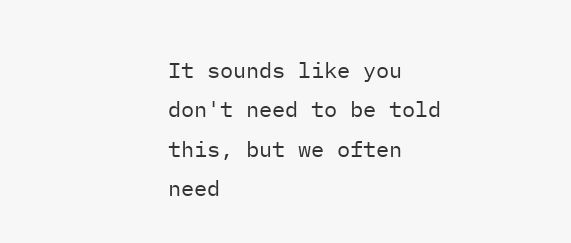It sounds like you don't need to be told this, but we often need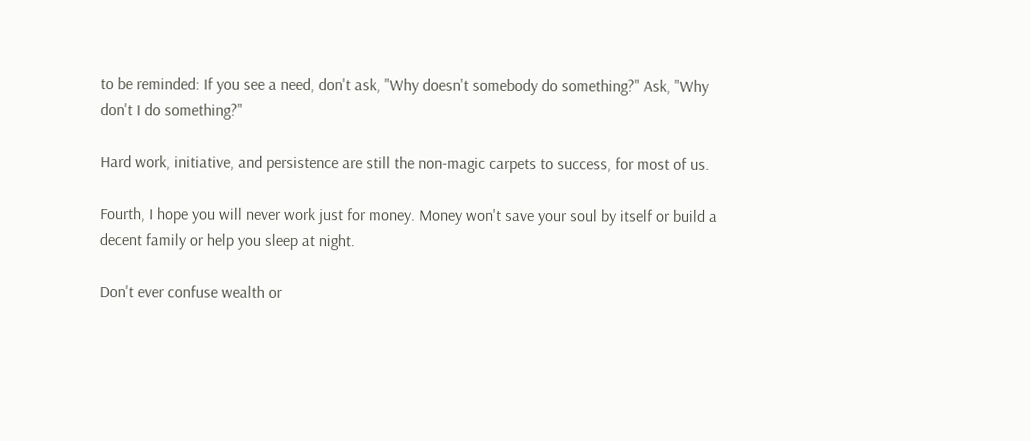to be reminded: If you see a need, don't ask, "Why doesn't somebody do something?" Ask, "Why don't I do something?"

Hard work, initiative, and persistence are still the non-magic carpets to success, for most of us.

Fourth, I hope you will never work just for money. Money won't save your soul by itself or build a decent family or help you sleep at night.

Don't ever confuse wealth or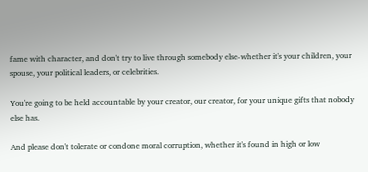fame with character, and don't try to live through somebody else-whether it's your children, your spouse, your political leaders, or celebrities.

You're going to be held accountable by your creator, our creator, for your unique gifts that nobody else has.

And please don't tolerate or condone moral corruption, whether it's found in high or low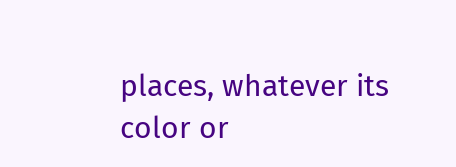places, whatever its color or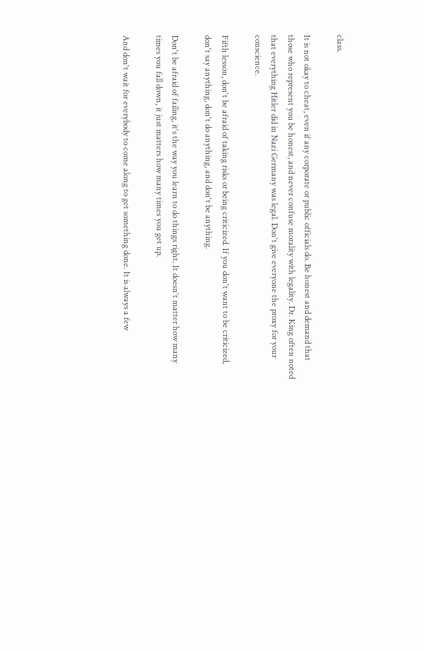class.

It is not okay to cheat, even if any corporate or public officials do. Be honest and demand that those who represent you be honest, and never confuse morality with legality. Dr. King often noted that everything Hitler did in Nazi Germany was legal. Don't give everyone the proxy for your conscience.

Fifth lesson, don't be afraid of taking risks or being criticized. If you don't want to be criticized, don't say anything, don't do anything, and don't be anything.

Don't be afraid of failing, it's the way you learn to do things right. It doesn't matter how many times you fall down, it just matters how many times you get up.

And don't wait for everybody to come along to get something done. It is always a few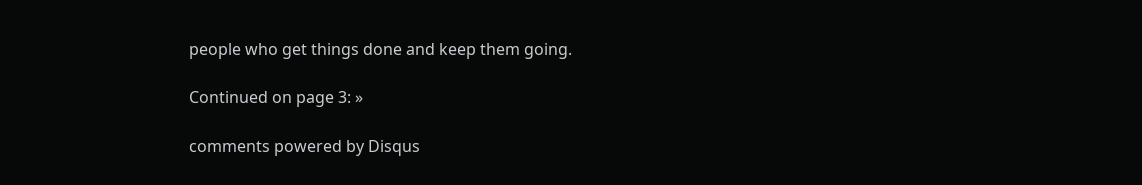people who get things done and keep them going.

Continued on page 3: »

comments powered by Disqus